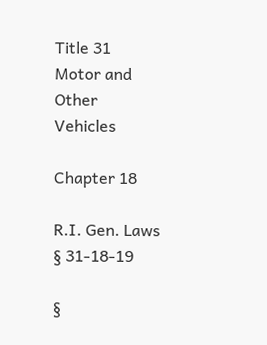Title 31
Motor and Other Vehicles

Chapter 18

R.I. Gen. Laws § 31-18-19

§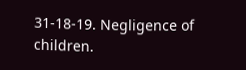31-18-19. Negligence of children.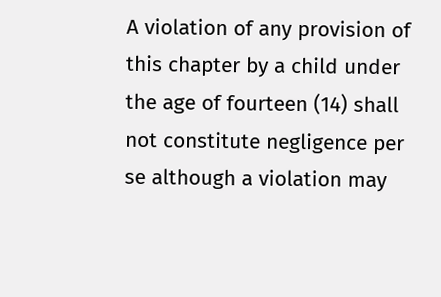A violation of any provision of this chapter by a child under the age of fourteen (14) shall not constitute negligence per se although a violation may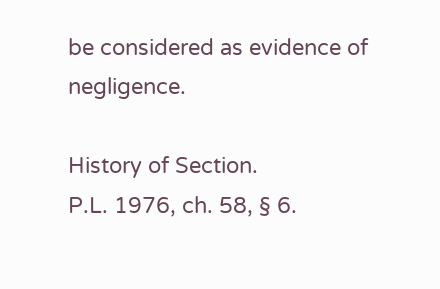be considered as evidence of negligence.

History of Section.
P.L. 1976, ch. 58, § 6.